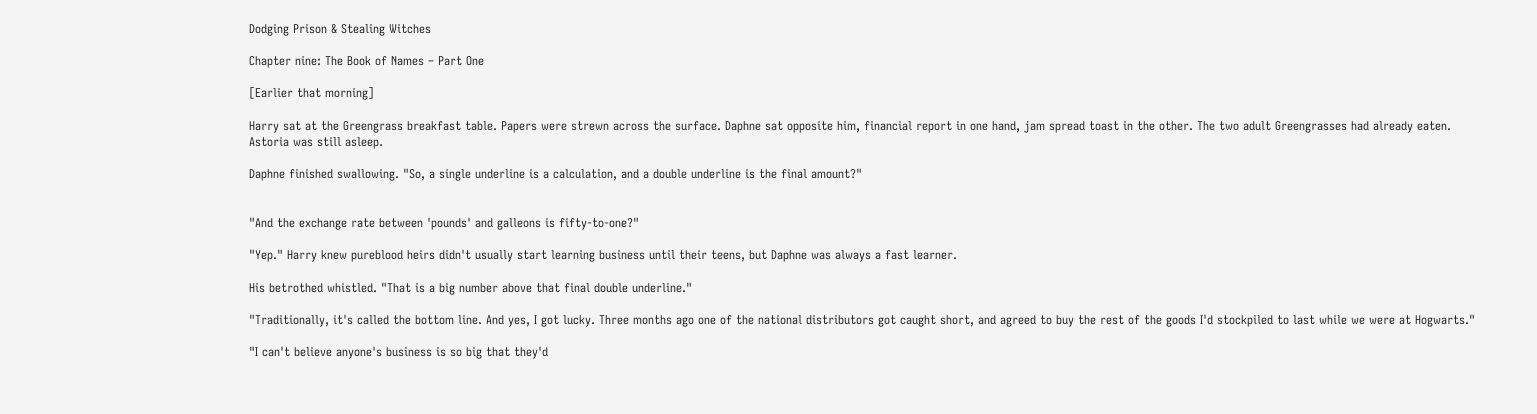Dodging Prison & Stealing Witches

Chapter nine: The Book of Names – Part One

[Earlier that morning]

Harry sat at the Greengrass breakfast table. Papers were strewn across the surface. Daphne sat opposite him, financial report in one hand, jam spread toast in the other. The two adult Greengrasses had already eaten. Astoria was still asleep.

Daphne finished swallowing. "So, a single underline is a calculation, and a double underline is the final amount?"


"And the exchange rate between 'pounds' and galleons is fifty-to-one?"

"Yep." Harry knew pureblood heirs didn't usually start learning business until their teens, but Daphne was always a fast learner.

His betrothed whistled. "That is a big number above that final double underline."

"Traditionally, it's called the bottom line. And yes, I got lucky. Three months ago one of the national distributors got caught short, and agreed to buy the rest of the goods I'd stockpiled to last while we were at Hogwarts."

"I can't believe anyone's business is so big that they'd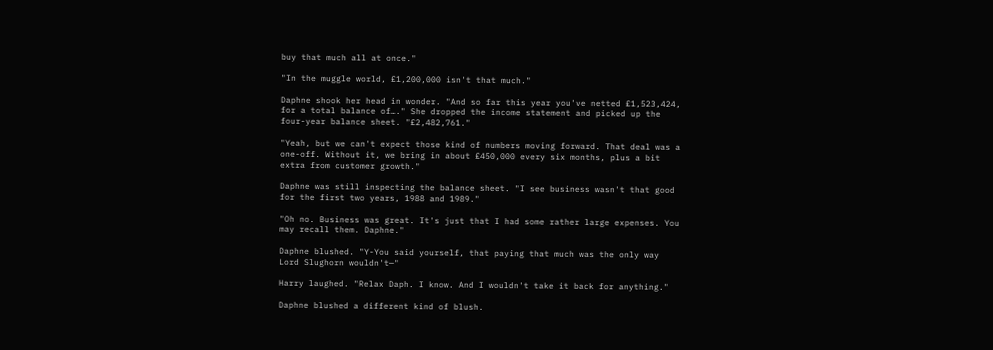buy that much all at once."

"In the muggle world, £1,200,000 isn't that much."

Daphne shook her head in wonder. "And so far this year you've netted £1,523,424, for a total balance of…." She dropped the income statement and picked up the four-year balance sheet. "£2,482,761."

"Yeah, but we can't expect those kind of numbers moving forward. That deal was a one-off. Without it, we bring in about £450,000 every six months, plus a bit extra from customer growth."

Daphne was still inspecting the balance sheet. "I see business wasn't that good for the first two years, 1988 and 1989."

"Oh no. Business was great. It's just that I had some rather large expenses. You may recall them. Daphne."

Daphne blushed. "Y-You said yourself, that paying that much was the only way Lord Slughorn wouldn't—"

Harry laughed. "Relax Daph. I know. And I wouldn't take it back for anything."

Daphne blushed a different kind of blush.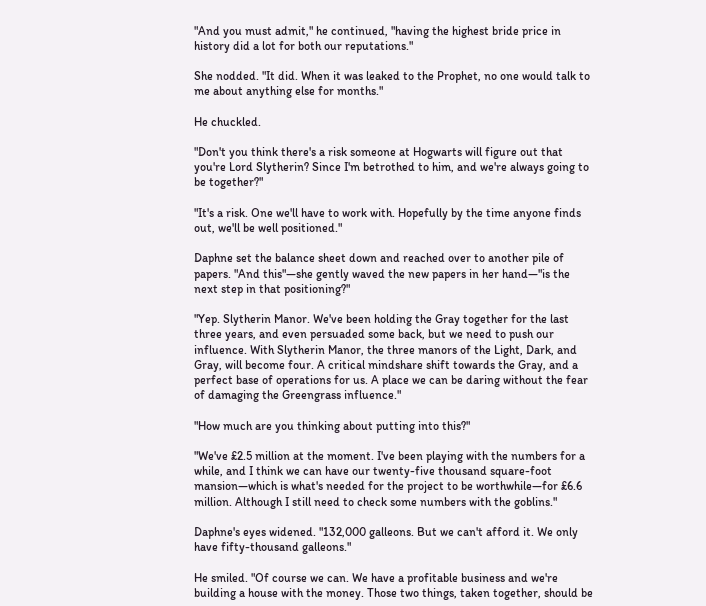"And you must admit," he continued, "having the highest bride price in history did a lot for both our reputations."

She nodded. "It did. When it was leaked to the Prophet, no one would talk to me about anything else for months."

He chuckled.

"Don't you think there's a risk someone at Hogwarts will figure out that you're Lord Slytherin? Since I'm betrothed to him, and we're always going to be together?"

"It's a risk. One we'll have to work with. Hopefully by the time anyone finds out, we'll be well positioned."

Daphne set the balance sheet down and reached over to another pile of papers. "And this"—she gently waved the new papers in her hand—"is the next step in that positioning?"

"Yep. Slytherin Manor. We've been holding the Gray together for the last three years, and even persuaded some back, but we need to push our influence. With Slytherin Manor, the three manors of the Light, Dark, and Gray, will become four. A critical mindshare shift towards the Gray, and a perfect base of operations for us. A place we can be daring without the fear of damaging the Greengrass influence."

"How much are you thinking about putting into this?"

"We've £2.5 million at the moment. I've been playing with the numbers for a while, and I think we can have our twenty-five thousand square-foot mansion—which is what's needed for the project to be worthwhile—for £6.6 million. Although I still need to check some numbers with the goblins."

Daphne's eyes widened. "132,000 galleons. But we can't afford it. We only have fifty-thousand galleons."

He smiled. "Of course we can. We have a profitable business and we're building a house with the money. Those two things, taken together, should be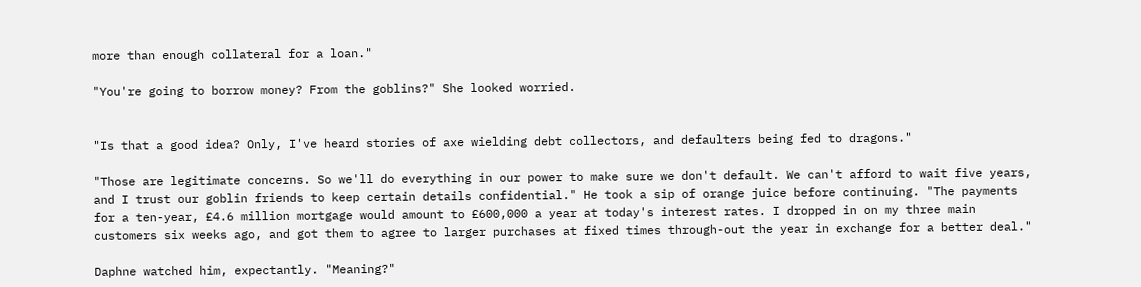more than enough collateral for a loan."

"You're going to borrow money? From the goblins?" She looked worried.


"Is that a good idea? Only, I've heard stories of axe wielding debt collectors, and defaulters being fed to dragons."

"Those are legitimate concerns. So we'll do everything in our power to make sure we don't default. We can't afford to wait five years, and I trust our goblin friends to keep certain details confidential." He took a sip of orange juice before continuing. "The payments for a ten-year, £4.6 million mortgage would amount to £600,000 a year at today's interest rates. I dropped in on my three main customers six weeks ago, and got them to agree to larger purchases at fixed times through-out the year in exchange for a better deal."

Daphne watched him, expectantly. "Meaning?"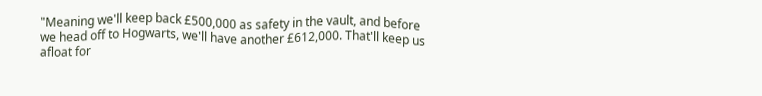"Meaning we'll keep back £500,000 as safety in the vault, and before we head off to Hogwarts, we'll have another £612,000. That'll keep us afloat for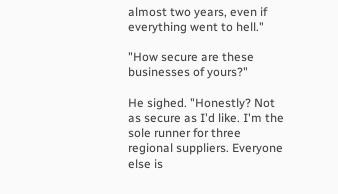almost two years, even if everything went to hell."

"How secure are these businesses of yours?"

He sighed. "Honestly? Not as secure as I'd like. I'm the sole runner for three regional suppliers. Everyone else is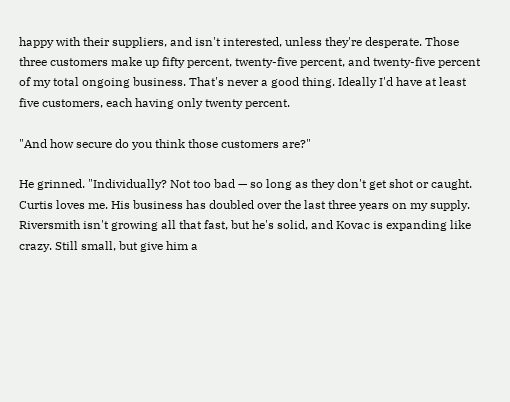happy with their suppliers, and isn't interested, unless they're desperate. Those three customers make up fifty percent, twenty-five percent, and twenty-five percent of my total ongoing business. That's never a good thing. Ideally I'd have at least five customers, each having only twenty percent.

"And how secure do you think those customers are?"

He grinned. "Individually? Not too bad — so long as they don't get shot or caught. Curtis loves me. His business has doubled over the last three years on my supply. Riversmith isn't growing all that fast, but he's solid, and Kovac is expanding like crazy. Still small, but give him a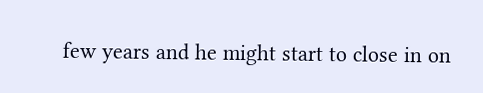few years and he might start to close in on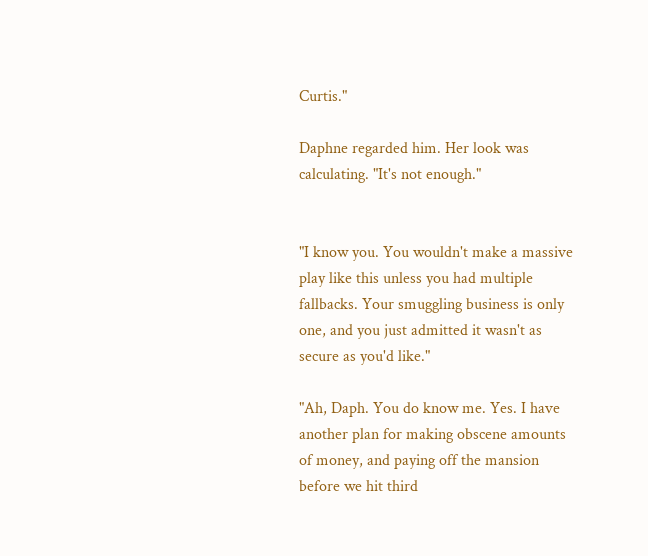Curtis."

Daphne regarded him. Her look was calculating. "It's not enough."


"I know you. You wouldn't make a massive play like this unless you had multiple fallbacks. Your smuggling business is only one, and you just admitted it wasn't as secure as you'd like."

"Ah, Daph. You do know me. Yes. I have another plan for making obscene amounts of money, and paying off the mansion before we hit third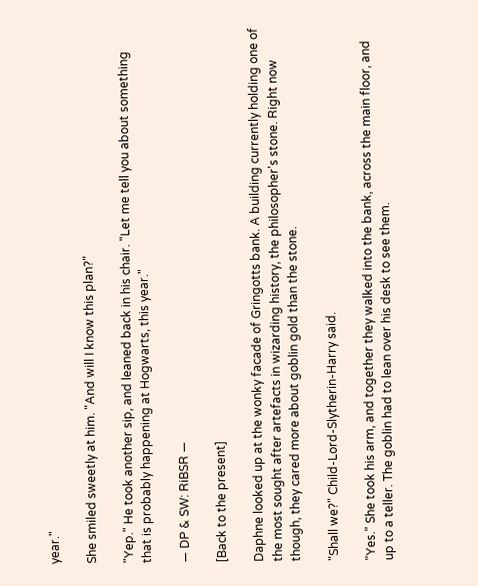year."

She smiled sweetly at him. "And will I know this plan?"

"Yep." He took another sip, and leaned back in his chair. "Let me tell you about something that is probably happening at Hogwarts, this year."

— DP & SW: RiBSR —

[Back to the present]

Daphne looked up at the wonky facade of Gringotts bank. A building currently holding one of the most sought after artefacts in wizarding history, the philosopher's stone. Right now though, they cared more about goblin gold than the stone.

"Shall we?" Child-Lord-Slytherin-Harry said.

"Yes." She took his arm, and together they walked into the bank, across the main floor, and up to a teller. The goblin had to lean over his desk to see them.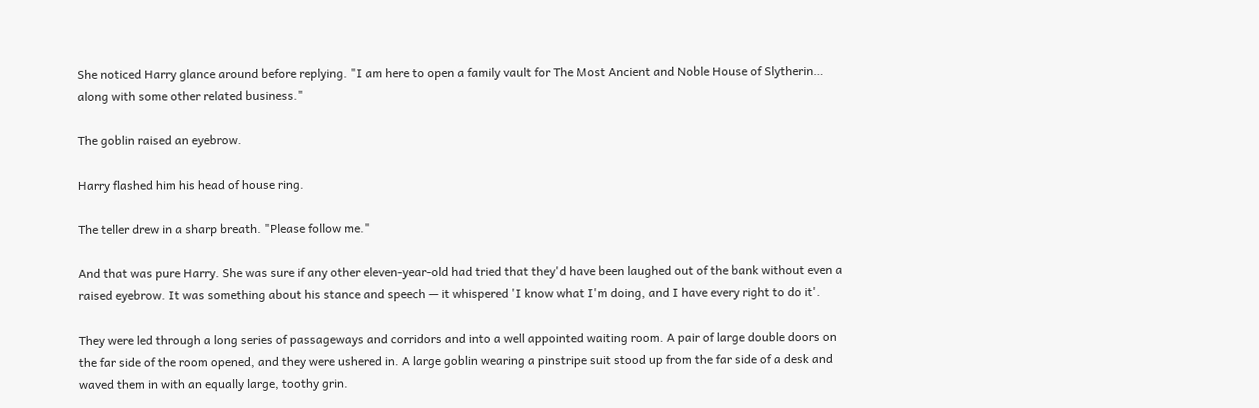She noticed Harry glance around before replying. "I am here to open a family vault for The Most Ancient and Noble House of Slytherin… along with some other related business."

The goblin raised an eyebrow.

Harry flashed him his head of house ring.

The teller drew in a sharp breath. "Please follow me."

And that was pure Harry. She was sure if any other eleven-year-old had tried that they'd have been laughed out of the bank without even a raised eyebrow. It was something about his stance and speech — it whispered 'I know what I'm doing, and I have every right to do it'.

They were led through a long series of passageways and corridors and into a well appointed waiting room. A pair of large double doors on the far side of the room opened, and they were ushered in. A large goblin wearing a pinstripe suit stood up from the far side of a desk and waved them in with an equally large, toothy grin.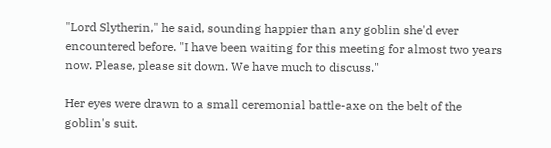"Lord Slytherin," he said, sounding happier than any goblin she'd ever encountered before. "I have been waiting for this meeting for almost two years now. Please, please sit down. We have much to discuss."

Her eyes were drawn to a small ceremonial battle-axe on the belt of the goblin's suit.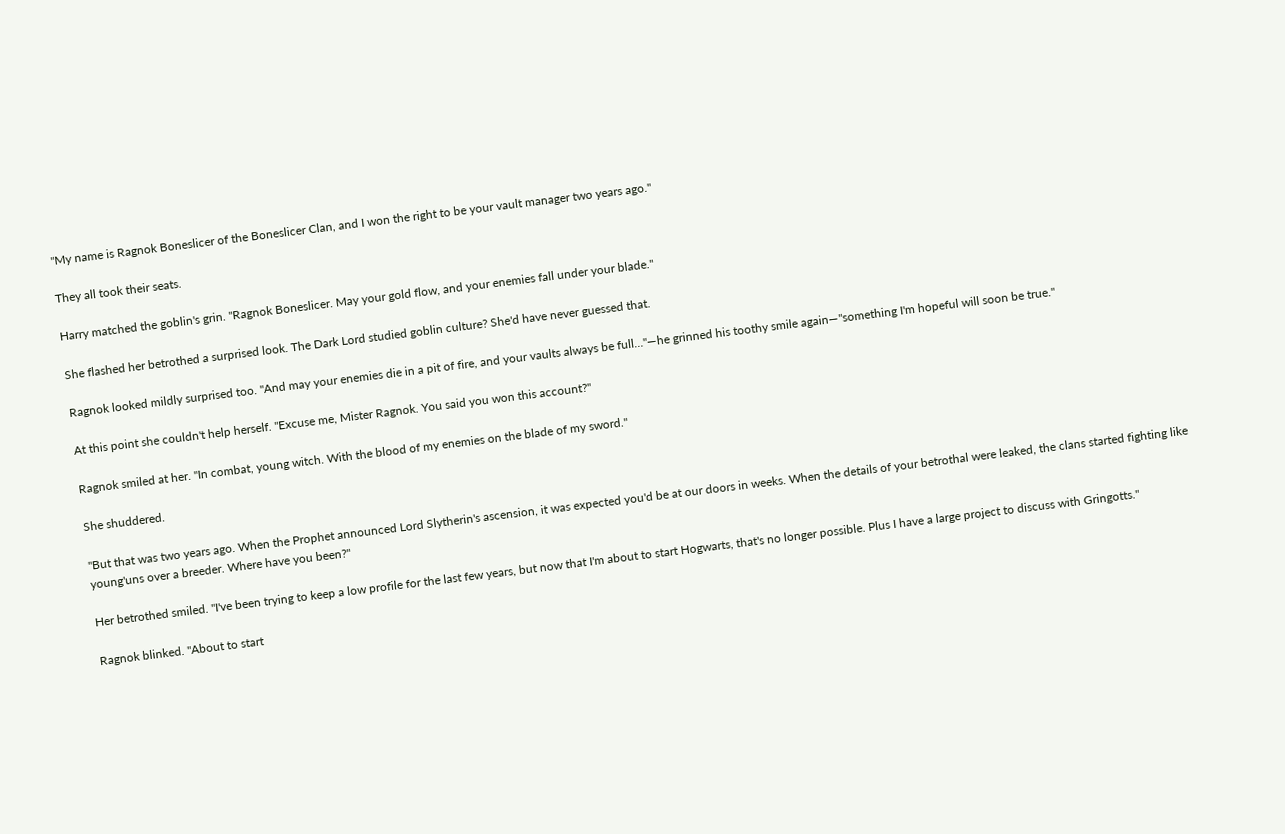"My name is Ragnok Boneslicer of the Boneslicer Clan, and I won the right to be your vault manager two years ago."

They all took their seats.

Harry matched the goblin's grin. "Ragnok Boneslicer. May your gold flow, and your enemies fall under your blade."

She flashed her betrothed a surprised look. The Dark Lord studied goblin culture? She'd have never guessed that.

Ragnok looked mildly surprised too. "And may your enemies die in a pit of fire, and your vaults always be full…"—he grinned his toothy smile again—"something I'm hopeful will soon be true."

At this point she couldn't help herself. "Excuse me, Mister Ragnok. You said you won this account?"

Ragnok smiled at her. "In combat, young witch. With the blood of my enemies on the blade of my sword."

She shuddered.

"But that was two years ago. When the Prophet announced Lord Slytherin's ascension, it was expected you'd be at our doors in weeks. When the details of your betrothal were leaked, the clans started fighting like young'uns over a breeder. Where have you been?"

Her betrothed smiled. "I've been trying to keep a low profile for the last few years, but now that I'm about to start Hogwarts, that's no longer possible. Plus I have a large project to discuss with Gringotts."

Ragnok blinked. "About to start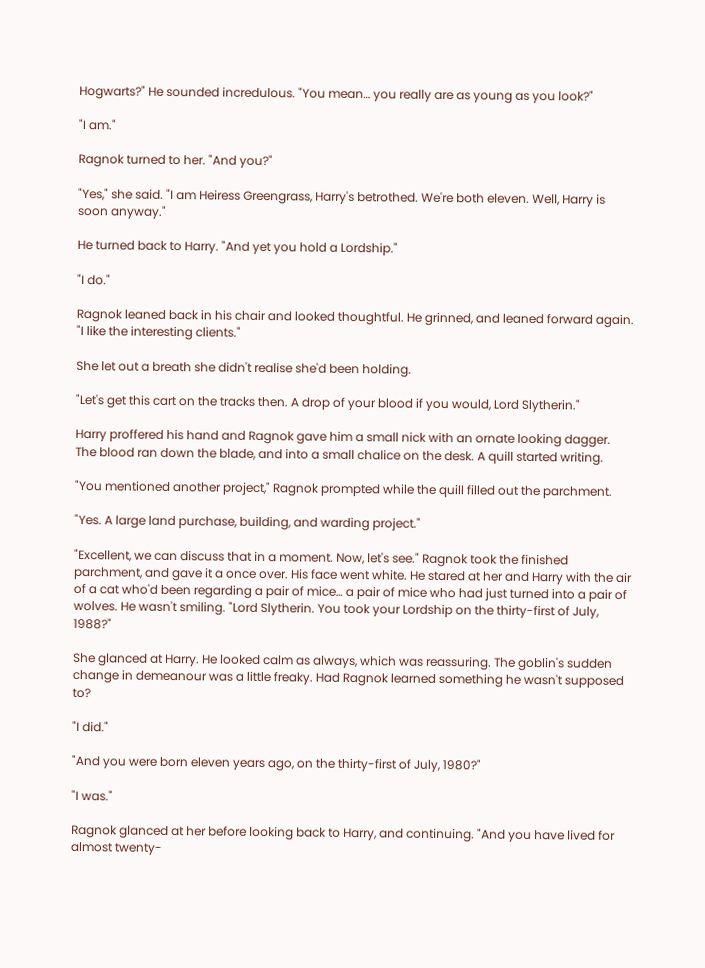Hogwarts?" He sounded incredulous. "You mean… you really are as young as you look?"

"I am."

Ragnok turned to her. "And you?"

"Yes," she said. "I am Heiress Greengrass, Harry's betrothed. We're both eleven. Well, Harry is soon anyway."

He turned back to Harry. "And yet you hold a Lordship."

"I do."

Ragnok leaned back in his chair and looked thoughtful. He grinned, and leaned forward again. "I like the interesting clients."

She let out a breath she didn't realise she'd been holding.

"Let's get this cart on the tracks then. A drop of your blood if you would, Lord Slytherin."

Harry proffered his hand and Ragnok gave him a small nick with an ornate looking dagger. The blood ran down the blade, and into a small chalice on the desk. A quill started writing.

"You mentioned another project," Ragnok prompted while the quill filled out the parchment.

"Yes. A large land purchase, building, and warding project."

"Excellent, we can discuss that in a moment. Now, let's see." Ragnok took the finished parchment, and gave it a once over. His face went white. He stared at her and Harry with the air of a cat who'd been regarding a pair of mice… a pair of mice who had just turned into a pair of wolves. He wasn't smiling. "Lord Slytherin. You took your Lordship on the thirty-first of July, 1988?"

She glanced at Harry. He looked calm as always, which was reassuring. The goblin's sudden change in demeanour was a little freaky. Had Ragnok learned something he wasn't supposed to?

"I did."

"And you were born eleven years ago, on the thirty-first of July, 1980?"

"I was."

Ragnok glanced at her before looking back to Harry, and continuing. "And you have lived for almost twenty-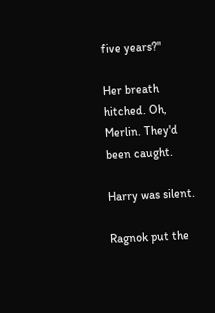five years?"

Her breath hitched. Oh, Merlin. They'd been caught.

Harry was silent.

Ragnok put the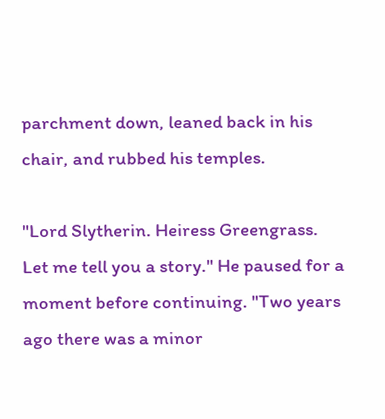parchment down, leaned back in his chair, and rubbed his temples.

"Lord Slytherin. Heiress Greengrass. Let me tell you a story." He paused for a moment before continuing. "Two years ago there was a minor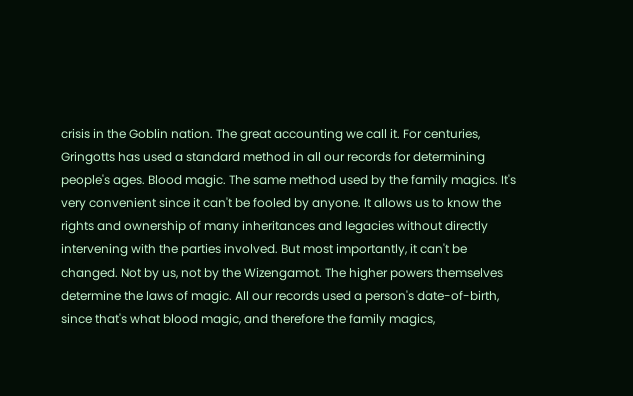crisis in the Goblin nation. The great accounting we call it. For centuries, Gringotts has used a standard method in all our records for determining people's ages. Blood magic. The same method used by the family magics. It's very convenient since it can't be fooled by anyone. It allows us to know the rights and ownership of many inheritances and legacies without directly intervening with the parties involved. But most importantly, it can't be changed. Not by us, not by the Wizengamot. The higher powers themselves determine the laws of magic. All our records used a person's date-of-birth, since that's what blood magic, and therefore the family magics,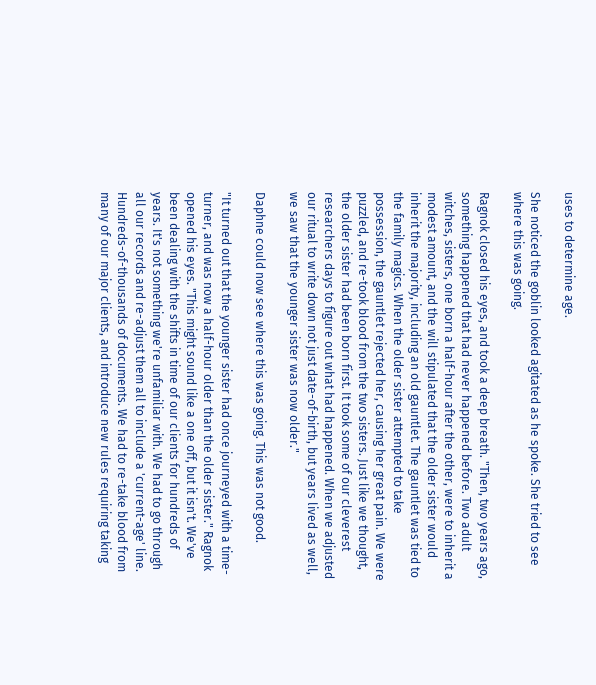uses to determine age.

She noticed the goblin looked agitated as he spoke. She tried to see where this was going.

Ragnok closed his eyes, and took a deep breath. "Then, two years ago, something happened that had never happened before. Two adult witches, sisters, one born a half-hour after the other, were to inherit a modest amount, and the will stipulated that the older sister would inherit the majority, including an old gauntlet. The gauntlet was tied to the family magics. When the older sister attempted to take possession, the gauntlet rejected her, causing her great pain. We were puzzled, and re-took blood from the two sisters. Just like we thought, the older sister had been born first. It took some of our cleverest researchers days to figure out what had happened. When we adjusted our ritual to write down not just date-of-birth, but years lived as well, we saw that the younger sister was now older."

Daphne could now see where this was going. This was not good.

"It turned out that the younger sister had once journeyed with a time-turner, and was now a half-hour older than the older sister." Ragnok opened his eyes. "This might sound like a one off, but it isn't. We've been dealing with the shifts in time of our clients for hundreds of years. It's not something we're unfamiliar with. We had to go through all our records and re-adjust them all to include a 'current-age' line. Hundreds-of-thousands of documents. We had to re-take blood from many of our major clients, and introduce new rules requiring taking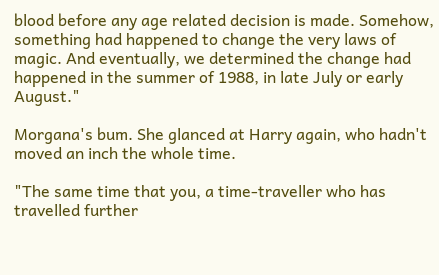blood before any age related decision is made. Somehow, something had happened to change the very laws of magic. And eventually, we determined the change had happened in the summer of 1988, in late July or early August."

Morgana's bum. She glanced at Harry again, who hadn't moved an inch the whole time.

"The same time that you, a time-traveller who has travelled further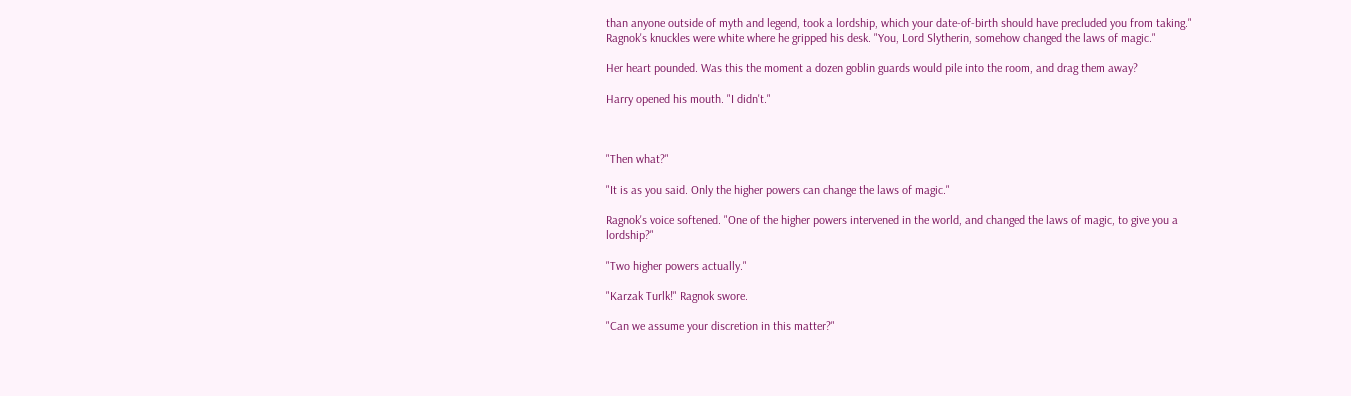than anyone outside of myth and legend, took a lordship, which your date-of-birth should have precluded you from taking." Ragnok's knuckles were white where he gripped his desk. "You, Lord Slytherin, somehow changed the laws of magic."

Her heart pounded. Was this the moment a dozen goblin guards would pile into the room, and drag them away?

Harry opened his mouth. "I didn't."



"Then what?"

"It is as you said. Only the higher powers can change the laws of magic."

Ragnok's voice softened. "One of the higher powers intervened in the world, and changed the laws of magic, to give you a lordship?"

"Two higher powers actually."

"Karzak Turlk!" Ragnok swore.

"Can we assume your discretion in this matter?"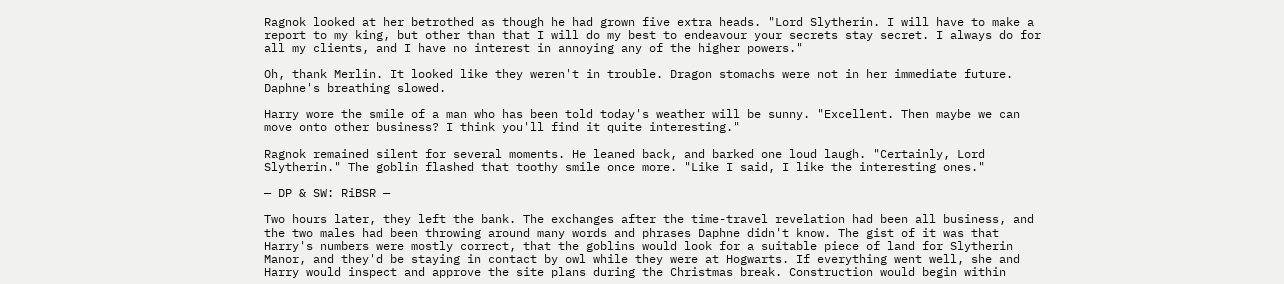Ragnok looked at her betrothed as though he had grown five extra heads. "Lord Slytherin. I will have to make a report to my king, but other than that I will do my best to endeavour your secrets stay secret. I always do for all my clients, and I have no interest in annoying any of the higher powers."

Oh, thank Merlin. It looked like they weren't in trouble. Dragon stomachs were not in her immediate future. Daphne's breathing slowed.

Harry wore the smile of a man who has been told today's weather will be sunny. "Excellent. Then maybe we can move onto other business? I think you'll find it quite interesting."

Ragnok remained silent for several moments. He leaned back, and barked one loud laugh. "Certainly, Lord Slytherin." The goblin flashed that toothy smile once more. "Like I said, I like the interesting ones."

— DP & SW: RiBSR —

Two hours later, they left the bank. The exchanges after the time-travel revelation had been all business, and the two males had been throwing around many words and phrases Daphne didn't know. The gist of it was that Harry's numbers were mostly correct, that the goblins would look for a suitable piece of land for Slytherin Manor, and they'd be staying in contact by owl while they were at Hogwarts. If everything went well, she and Harry would inspect and approve the site plans during the Christmas break. Construction would begin within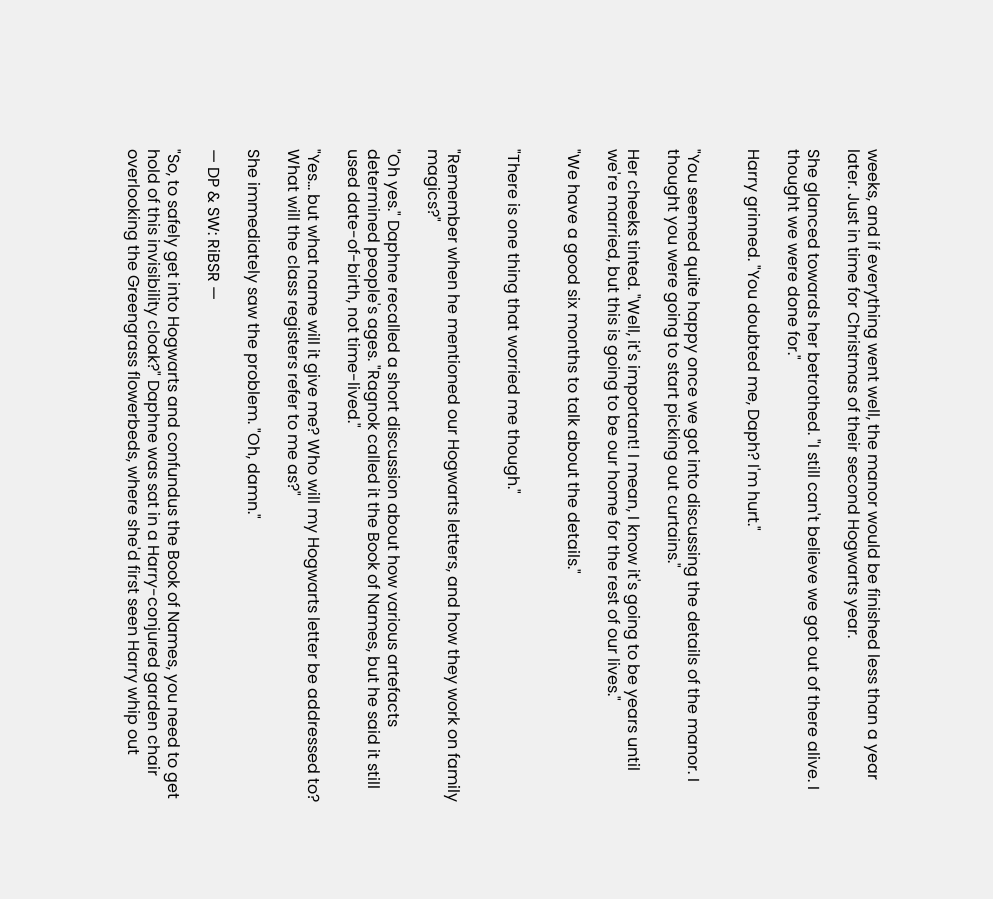weeks, and if everything went well, the manor would be finished less than a year later. Just in time for Christmas of their second Hogwarts year.

She glanced towards her betrothed. "I still can't believe we got out of there alive. I thought we were done for."

Harry grinned. "You doubted me, Daph? I'm hurt."


"You seemed quite happy once we got into discussing the details of the manor. I thought you were going to start picking out curtains."

Her cheeks tinted. "Well, it's important! I mean, I know it's going to be years until we're married, but this is going to be our home for the rest of our lives."

"We have a good six months to talk about the details."


"There is one thing that worried me though."


"Remember when he mentioned our Hogwarts letters, and how they work on family magics?"

"Oh yes." Daphne recalled a short discussion about how various artefacts determined people's ages. "Ragnok called it the Book of Names, but he said it still used date-of-birth, not time-lived."

"Yes… but what name will it give me? Who will my Hogwarts letter be addressed to? What will the class registers refer to me as?"

She immediately saw the problem. "Oh, damn."

— DP & SW: RiBSR —

"So, to safely get into Hogwarts and confundus the Book of Names, you need to get hold of this invisibility cloak?" Daphne was sat in a Harry-conjured garden chair overlooking the Greengrass flowerbeds, where she'd first seen Harry whip out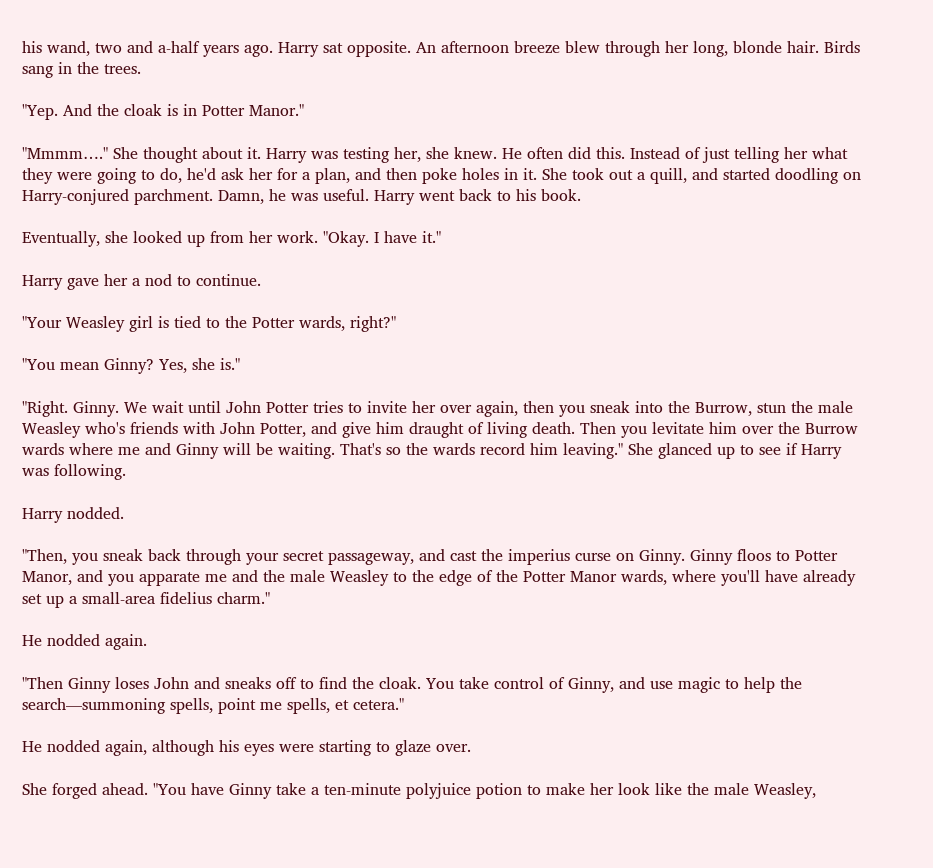his wand, two and a-half years ago. Harry sat opposite. An afternoon breeze blew through her long, blonde hair. Birds sang in the trees.

"Yep. And the cloak is in Potter Manor."

"Mmmm…." She thought about it. Harry was testing her, she knew. He often did this. Instead of just telling her what they were going to do, he'd ask her for a plan, and then poke holes in it. She took out a quill, and started doodling on Harry-conjured parchment. Damn, he was useful. Harry went back to his book.

Eventually, she looked up from her work. "Okay. I have it."

Harry gave her a nod to continue.

"Your Weasley girl is tied to the Potter wards, right?"

"You mean Ginny? Yes, she is."

"Right. Ginny. We wait until John Potter tries to invite her over again, then you sneak into the Burrow, stun the male Weasley who's friends with John Potter, and give him draught of living death. Then you levitate him over the Burrow wards where me and Ginny will be waiting. That's so the wards record him leaving." She glanced up to see if Harry was following.

Harry nodded.

"Then, you sneak back through your secret passageway, and cast the imperius curse on Ginny. Ginny floos to Potter Manor, and you apparate me and the male Weasley to the edge of the Potter Manor wards, where you'll have already set up a small-area fidelius charm."

He nodded again.

"Then Ginny loses John and sneaks off to find the cloak. You take control of Ginny, and use magic to help the search—summoning spells, point me spells, et cetera."

He nodded again, although his eyes were starting to glaze over.

She forged ahead. "You have Ginny take a ten-minute polyjuice potion to make her look like the male Weasley,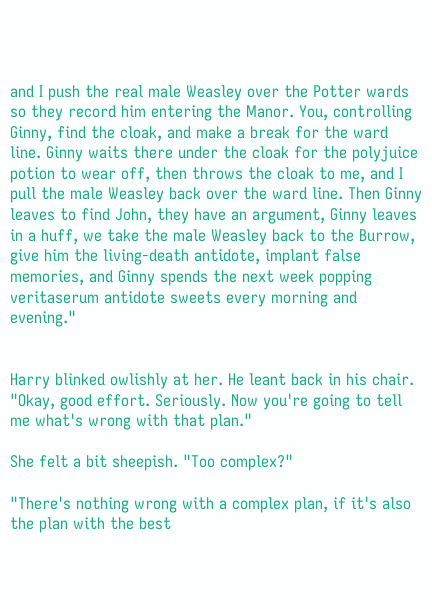and I push the real male Weasley over the Potter wards so they record him entering the Manor. You, controlling Ginny, find the cloak, and make a break for the ward line. Ginny waits there under the cloak for the polyjuice potion to wear off, then throws the cloak to me, and I pull the male Weasley back over the ward line. Then Ginny leaves to find John, they have an argument, Ginny leaves in a huff, we take the male Weasley back to the Burrow, give him the living-death antidote, implant false memories, and Ginny spends the next week popping veritaserum antidote sweets every morning and evening."


Harry blinked owlishly at her. He leant back in his chair. "Okay, good effort. Seriously. Now you're going to tell me what's wrong with that plan."

She felt a bit sheepish. "Too complex?"

"There's nothing wrong with a complex plan, if it's also the plan with the best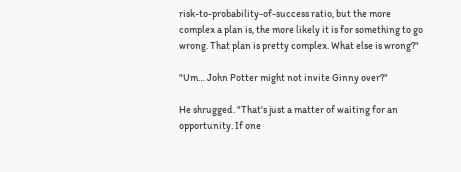risk-to-probability-of-success ratio, but the more complex a plan is, the more likely it is for something to go wrong. That plan is pretty complex. What else is wrong?"

"Um… John Potter might not invite Ginny over?"

He shrugged. "That's just a matter of waiting for an opportunity. If one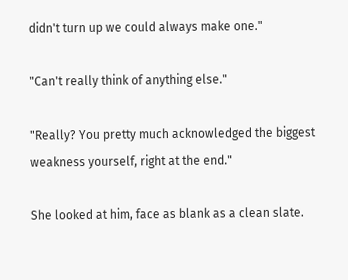didn't turn up we could always make one."

"Can't really think of anything else."

"Really? You pretty much acknowledged the biggest weakness yourself, right at the end."

She looked at him, face as blank as a clean slate.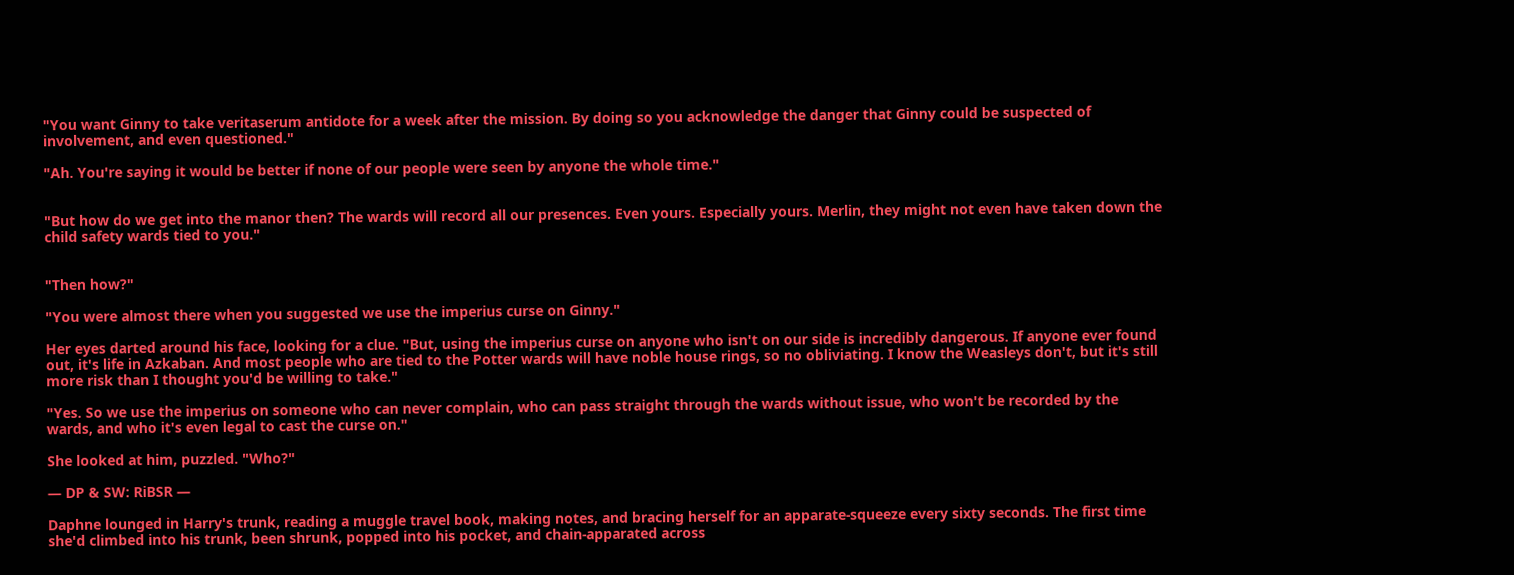"You want Ginny to take veritaserum antidote for a week after the mission. By doing so you acknowledge the danger that Ginny could be suspected of involvement, and even questioned."

"Ah. You're saying it would be better if none of our people were seen by anyone the whole time."


"But how do we get into the manor then? The wards will record all our presences. Even yours. Especially yours. Merlin, they might not even have taken down the child safety wards tied to you."


"Then how?"

"You were almost there when you suggested we use the imperius curse on Ginny."

Her eyes darted around his face, looking for a clue. "But, using the imperius curse on anyone who isn't on our side is incredibly dangerous. If anyone ever found out, it's life in Azkaban. And most people who are tied to the Potter wards will have noble house rings, so no obliviating. I know the Weasleys don't, but it's still more risk than I thought you'd be willing to take."

"Yes. So we use the imperius on someone who can never complain, who can pass straight through the wards without issue, who won't be recorded by the wards, and who it's even legal to cast the curse on."

She looked at him, puzzled. "Who?"

— DP & SW: RiBSR —

Daphne lounged in Harry's trunk, reading a muggle travel book, making notes, and bracing herself for an apparate-squeeze every sixty seconds. The first time she'd climbed into his trunk, been shrunk, popped into his pocket, and chain-apparated across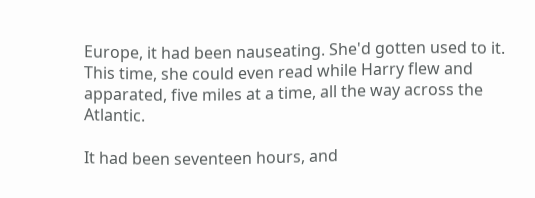Europe, it had been nauseating. She'd gotten used to it. This time, she could even read while Harry flew and apparated, five miles at a time, all the way across the Atlantic.

It had been seventeen hours, and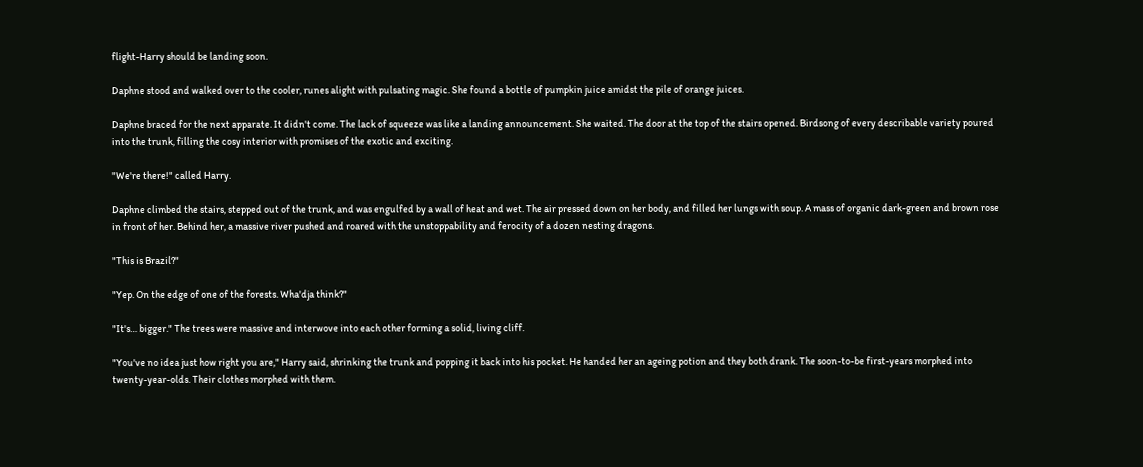flight-Harry should be landing soon.

Daphne stood and walked over to the cooler, runes alight with pulsating magic. She found a bottle of pumpkin juice amidst the pile of orange juices.

Daphne braced for the next apparate. It didn't come. The lack of squeeze was like a landing announcement. She waited. The door at the top of the stairs opened. Birdsong of every describable variety poured into the trunk, filling the cosy interior with promises of the exotic and exciting.

"We're there!" called Harry.

Daphne climbed the stairs, stepped out of the trunk, and was engulfed by a wall of heat and wet. The air pressed down on her body, and filled her lungs with soup. A mass of organic dark-green and brown rose in front of her. Behind her, a massive river pushed and roared with the unstoppability and ferocity of a dozen nesting dragons.

"This is Brazil?"

"Yep. On the edge of one of the forests. Wha'dja think?"

"It's… bigger." The trees were massive and interwove into each other forming a solid, living cliff.

"You've no idea just how right you are," Harry said, shrinking the trunk and popping it back into his pocket. He handed her an ageing potion and they both drank. The soon-to-be first-years morphed into twenty-year-olds. Their clothes morphed with them.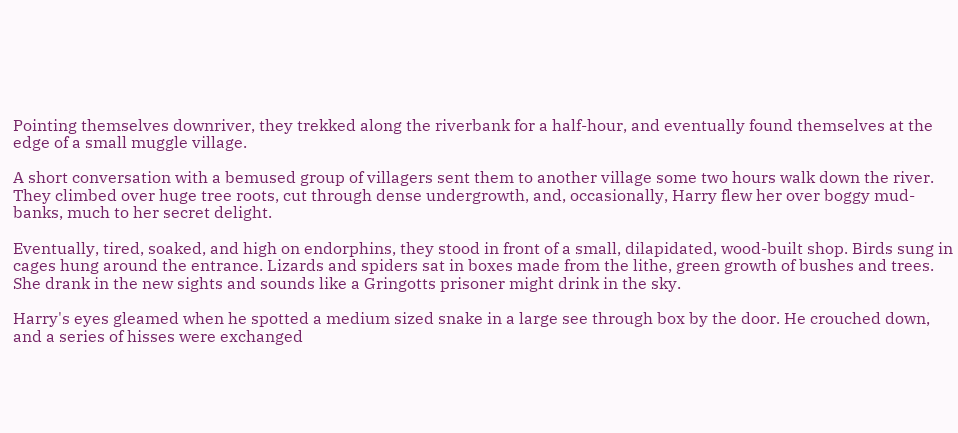Pointing themselves downriver, they trekked along the riverbank for a half-hour, and eventually found themselves at the edge of a small muggle village.

A short conversation with a bemused group of villagers sent them to another village some two hours walk down the river. They climbed over huge tree roots, cut through dense undergrowth, and, occasionally, Harry flew her over boggy mud-banks, much to her secret delight.

Eventually, tired, soaked, and high on endorphins, they stood in front of a small, dilapidated, wood-built shop. Birds sung in cages hung around the entrance. Lizards and spiders sat in boxes made from the lithe, green growth of bushes and trees. She drank in the new sights and sounds like a Gringotts prisoner might drink in the sky.

Harry's eyes gleamed when he spotted a medium sized snake in a large see through box by the door. He crouched down, and a series of hisses were exchanged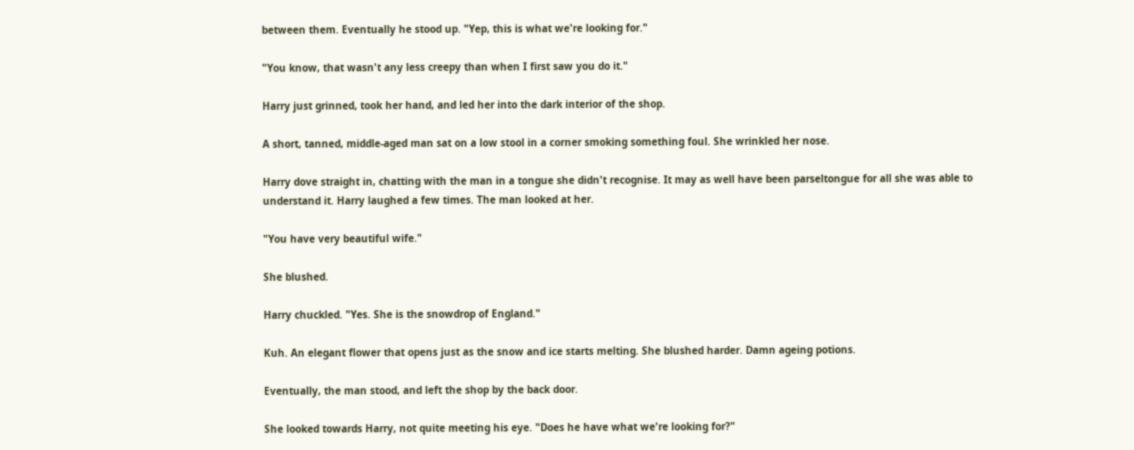between them. Eventually he stood up. "Yep, this is what we're looking for."

"You know, that wasn't any less creepy than when I first saw you do it."

Harry just grinned, took her hand, and led her into the dark interior of the shop.

A short, tanned, middle-aged man sat on a low stool in a corner smoking something foul. She wrinkled her nose.

Harry dove straight in, chatting with the man in a tongue she didn't recognise. It may as well have been parseltongue for all she was able to understand it. Harry laughed a few times. The man looked at her.

"You have very beautiful wife."

She blushed.

Harry chuckled. "Yes. She is the snowdrop of England."

Kuh. An elegant flower that opens just as the snow and ice starts melting. She blushed harder. Damn ageing potions.

Eventually, the man stood, and left the shop by the back door.

She looked towards Harry, not quite meeting his eye. "Does he have what we're looking for?"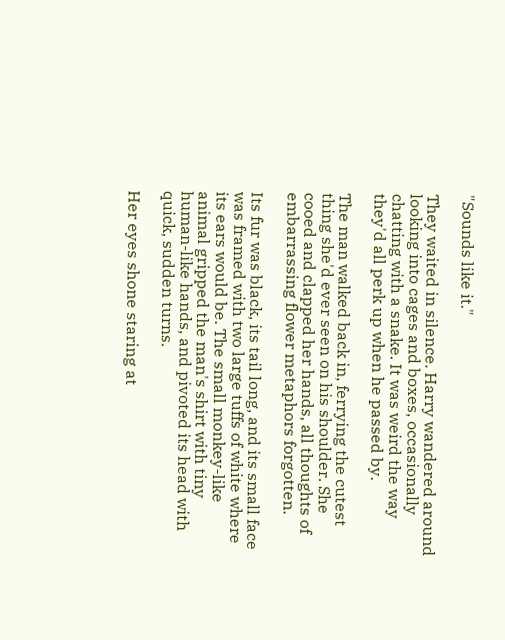"Sounds like it."

They waited in silence. Harry wandered around looking into cages and boxes, occasionally chatting with a snake. It was weird the way they'd all perk up when he passed by.

The man walked back in, ferrying the cutest thing she'd ever seen on his shoulder. She cooed and clapped her hands, all thoughts of embarrassing flower metaphors forgotten.

Its fur was black, its tail long, and its small face was framed with two large tuffs of white where its ears would be. The small monkey-like animal gripped the man's shirt with tiny human-like hands, and pivoted its head with quick, sudden turns.

Her eyes shone staring at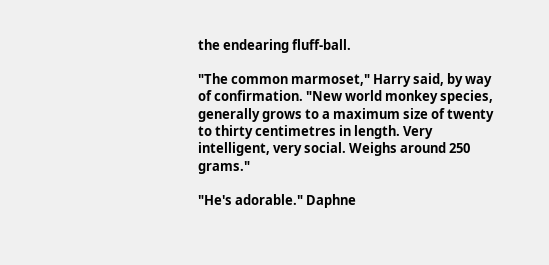the endearing fluff-ball.

"The common marmoset," Harry said, by way of confirmation. "New world monkey species, generally grows to a maximum size of twenty to thirty centimetres in length. Very intelligent, very social. Weighs around 250 grams."

"He's adorable." Daphne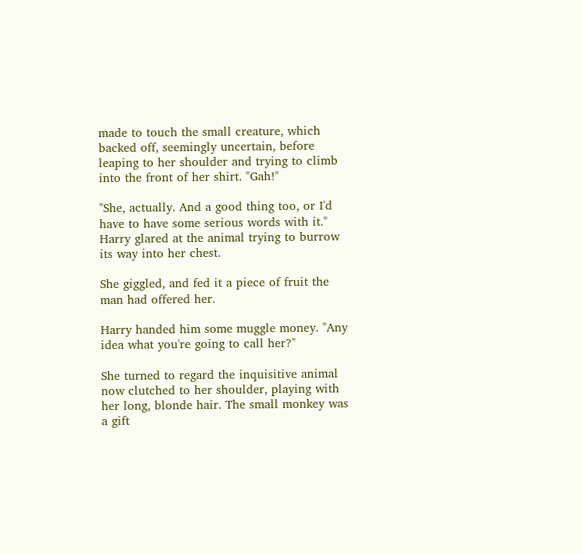made to touch the small creature, which backed off, seemingly uncertain, before leaping to her shoulder and trying to climb into the front of her shirt. "Gah!"

"She, actually. And a good thing too, or I'd have to have some serious words with it." Harry glared at the animal trying to burrow its way into her chest.

She giggled, and fed it a piece of fruit the man had offered her.

Harry handed him some muggle money. "Any idea what you're going to call her?"

She turned to regard the inquisitive animal now clutched to her shoulder, playing with her long, blonde hair. The small monkey was a gift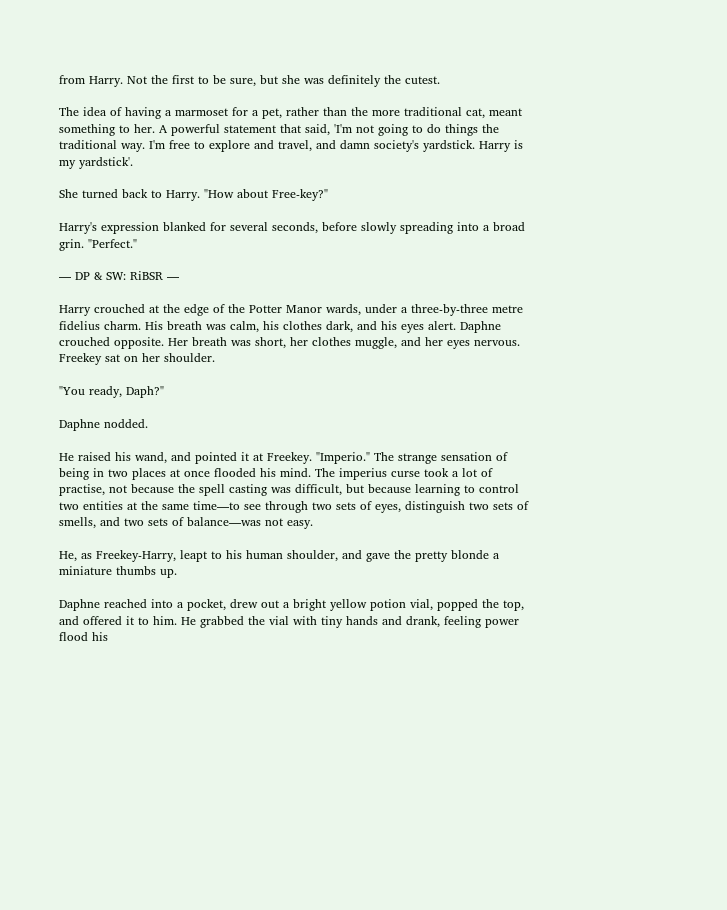from Harry. Not the first to be sure, but she was definitely the cutest.

The idea of having a marmoset for a pet, rather than the more traditional cat, meant something to her. A powerful statement that said, 'I'm not going to do things the traditional way. I'm free to explore and travel, and damn society's yardstick. Harry is my yardstick'.

She turned back to Harry. "How about Free-key?"

Harry's expression blanked for several seconds, before slowly spreading into a broad grin. "Perfect."

— DP & SW: RiBSR —

Harry crouched at the edge of the Potter Manor wards, under a three-by-three metre fidelius charm. His breath was calm, his clothes dark, and his eyes alert. Daphne crouched opposite. Her breath was short, her clothes muggle, and her eyes nervous. Freekey sat on her shoulder.

"You ready, Daph?"

Daphne nodded.

He raised his wand, and pointed it at Freekey. "Imperio." The strange sensation of being in two places at once flooded his mind. The imperius curse took a lot of practise, not because the spell casting was difficult, but because learning to control two entities at the same time—to see through two sets of eyes, distinguish two sets of smells, and two sets of balance—was not easy.

He, as Freekey-Harry, leapt to his human shoulder, and gave the pretty blonde a miniature thumbs up.

Daphne reached into a pocket, drew out a bright yellow potion vial, popped the top, and offered it to him. He grabbed the vial with tiny hands and drank, feeling power flood his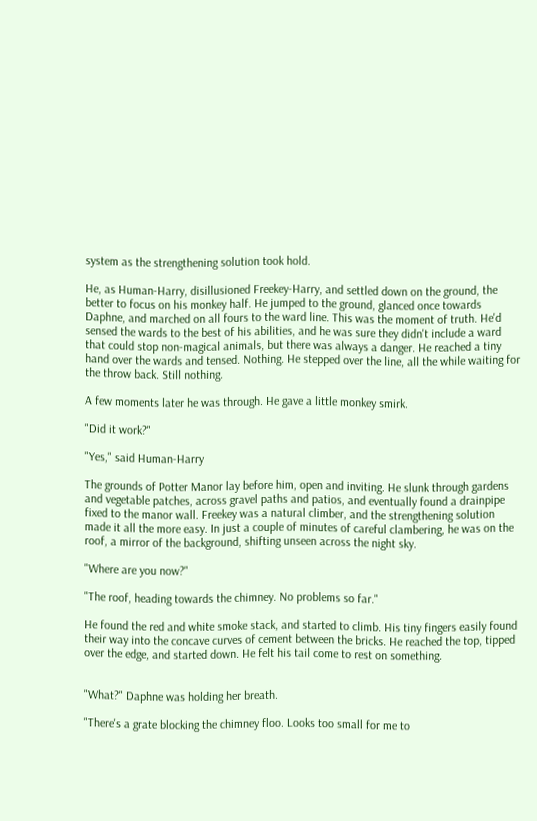system as the strengthening solution took hold.

He, as Human-Harry, disillusioned Freekey-Harry, and settled down on the ground, the better to focus on his monkey half. He jumped to the ground, glanced once towards Daphne, and marched on all fours to the ward line. This was the moment of truth. He'd sensed the wards to the best of his abilities, and he was sure they didn't include a ward that could stop non-magical animals, but there was always a danger. He reached a tiny hand over the wards and tensed. Nothing. He stepped over the line, all the while waiting for the throw back. Still nothing.

A few moments later he was through. He gave a little monkey smirk.

"Did it work?"

"Yes," said Human-Harry

The grounds of Potter Manor lay before him, open and inviting. He slunk through gardens and vegetable patches, across gravel paths and patios, and eventually found a drainpipe fixed to the manor wall. Freekey was a natural climber, and the strengthening solution made it all the more easy. In just a couple of minutes of careful clambering, he was on the roof, a mirror of the background, shifting unseen across the night sky.

"Where are you now?"

"The roof, heading towards the chimney. No problems so far."

He found the red and white smoke stack, and started to climb. His tiny fingers easily found their way into the concave curves of cement between the bricks. He reached the top, tipped over the edge, and started down. He felt his tail come to rest on something.


"What?" Daphne was holding her breath.

"There's a grate blocking the chimney floo. Looks too small for me to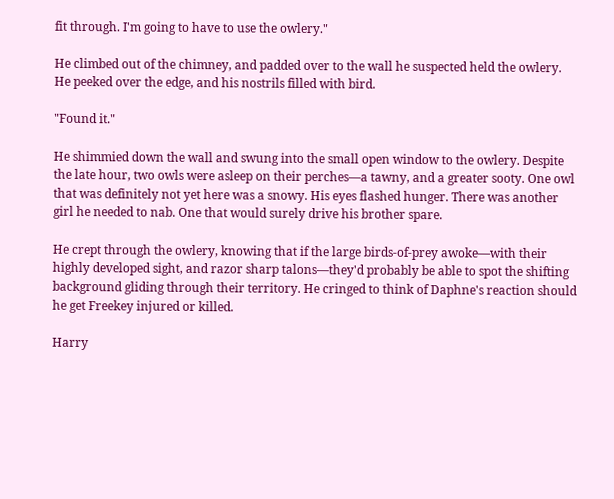fit through. I'm going to have to use the owlery."

He climbed out of the chimney, and padded over to the wall he suspected held the owlery. He peeked over the edge, and his nostrils filled with bird.

"Found it."

He shimmied down the wall and swung into the small open window to the owlery. Despite the late hour, two owls were asleep on their perches—a tawny, and a greater sooty. One owl that was definitely not yet here was a snowy. His eyes flashed hunger. There was another girl he needed to nab. One that would surely drive his brother spare.

He crept through the owlery, knowing that if the large birds-of-prey awoke—with their highly developed sight, and razor sharp talons—they'd probably be able to spot the shifting background gliding through their territory. He cringed to think of Daphne's reaction should he get Freekey injured or killed.

Harry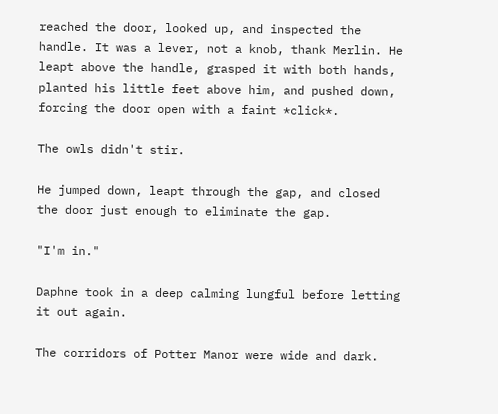reached the door, looked up, and inspected the handle. It was a lever, not a knob, thank Merlin. He leapt above the handle, grasped it with both hands, planted his little feet above him, and pushed down, forcing the door open with a faint *click*.

The owls didn't stir.

He jumped down, leapt through the gap, and closed the door just enough to eliminate the gap.

"I'm in."

Daphne took in a deep calming lungful before letting it out again.

The corridors of Potter Manor were wide and dark.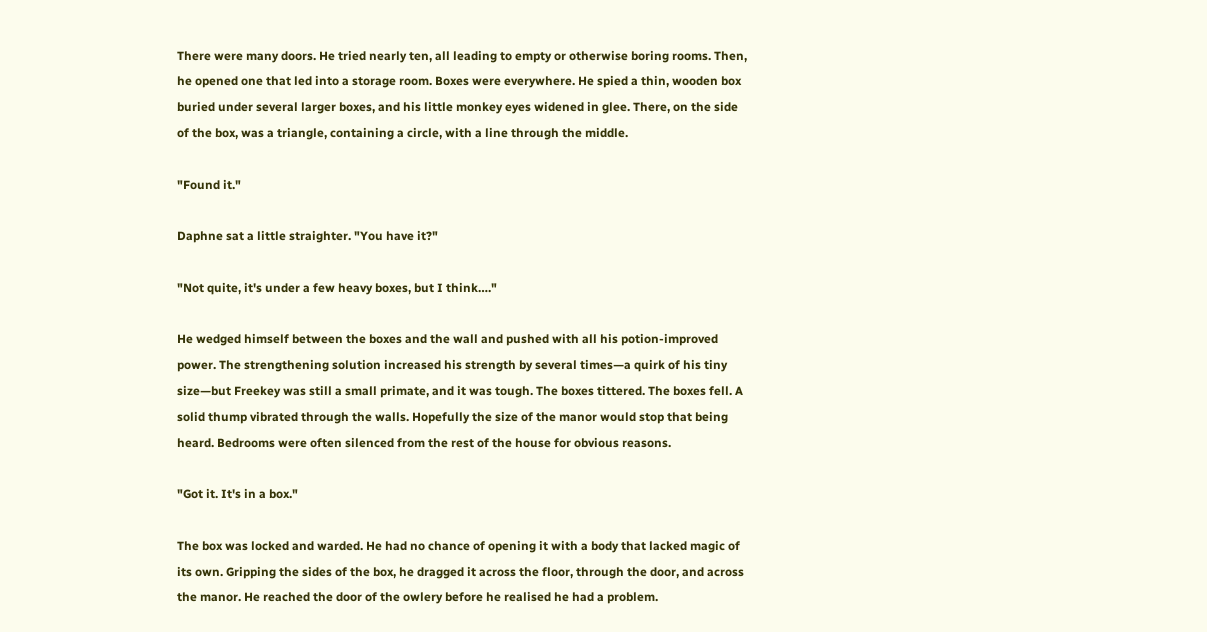There were many doors. He tried nearly ten, all leading to empty or otherwise boring rooms. Then, he opened one that led into a storage room. Boxes were everywhere. He spied a thin, wooden box buried under several larger boxes, and his little monkey eyes widened in glee. There, on the side of the box, was a triangle, containing a circle, with a line through the middle.

"Found it."

Daphne sat a little straighter. "You have it?"

"Not quite, it's under a few heavy boxes, but I think…."

He wedged himself between the boxes and the wall and pushed with all his potion-improved power. The strengthening solution increased his strength by several times—a quirk of his tiny size—but Freekey was still a small primate, and it was tough. The boxes tittered. The boxes fell. A solid thump vibrated through the walls. Hopefully the size of the manor would stop that being heard. Bedrooms were often silenced from the rest of the house for obvious reasons.

"Got it. It's in a box."

The box was locked and warded. He had no chance of opening it with a body that lacked magic of its own. Gripping the sides of the box, he dragged it across the floor, through the door, and across the manor. He reached the door of the owlery before he realised he had a problem.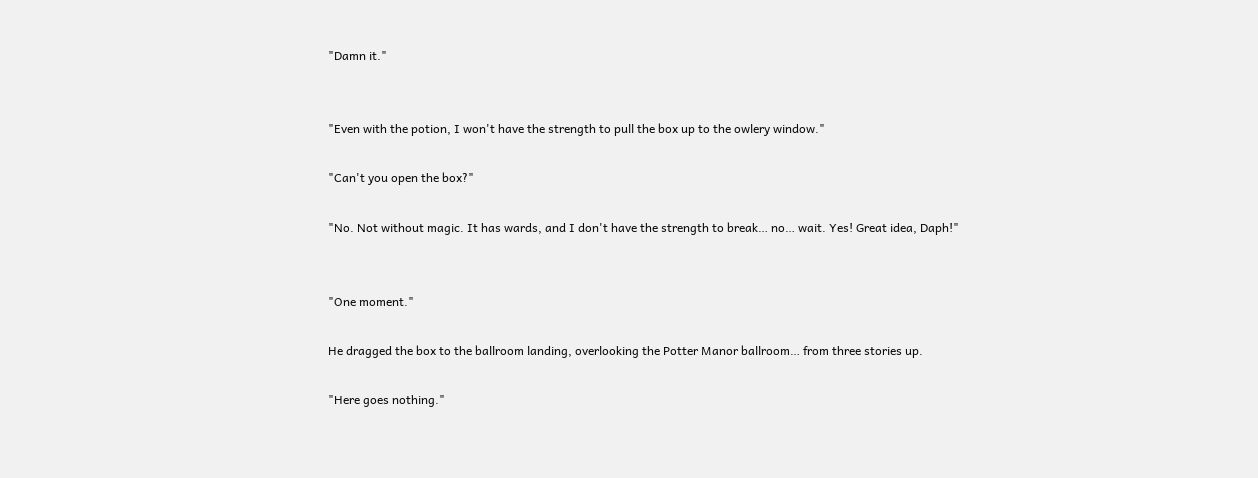"Damn it."


"Even with the potion, I won't have the strength to pull the box up to the owlery window."

"Can't you open the box?"

"No. Not without magic. It has wards, and I don't have the strength to break… no… wait. Yes! Great idea, Daph!"


"One moment."

He dragged the box to the ballroom landing, overlooking the Potter Manor ballroom… from three stories up.

"Here goes nothing."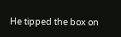He tipped the box on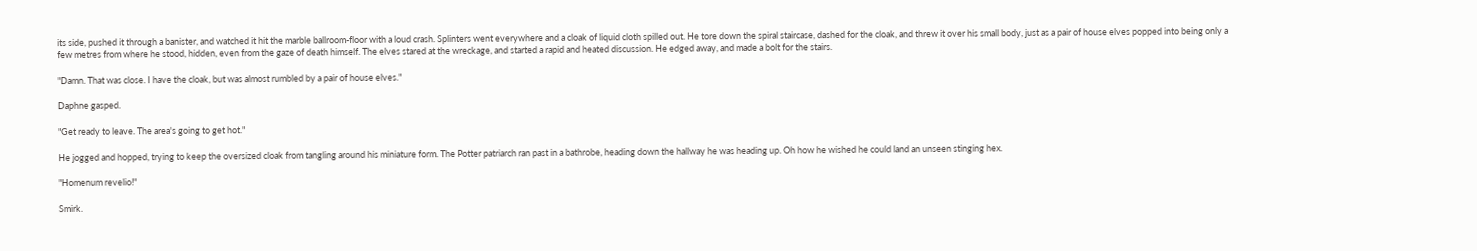its side, pushed it through a banister, and watched it hit the marble ballroom-floor with a loud crash. Splinters went everywhere and a cloak of liquid cloth spilled out. He tore down the spiral staircase, dashed for the cloak, and threw it over his small body, just as a pair of house elves popped into being only a few metres from where he stood, hidden, even from the gaze of death himself. The elves stared at the wreckage, and started a rapid and heated discussion. He edged away, and made a bolt for the stairs.

"Damn. That was close. I have the cloak, but was almost rumbled by a pair of house elves."

Daphne gasped.

"Get ready to leave. The area's going to get hot."

He jogged and hopped, trying to keep the oversized cloak from tangling around his miniature form. The Potter patriarch ran past in a bathrobe, heading down the hallway he was heading up. Oh how he wished he could land an unseen stinging hex.

"Homenum revelio!"

Smirk.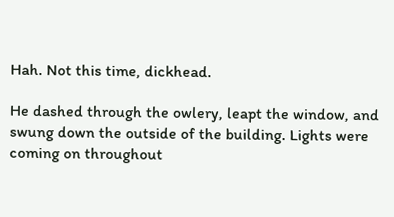Hah. Not this time, dickhead.

He dashed through the owlery, leapt the window, and swung down the outside of the building. Lights were coming on throughout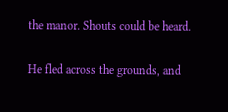the manor. Shouts could be heard.

He fled across the grounds, and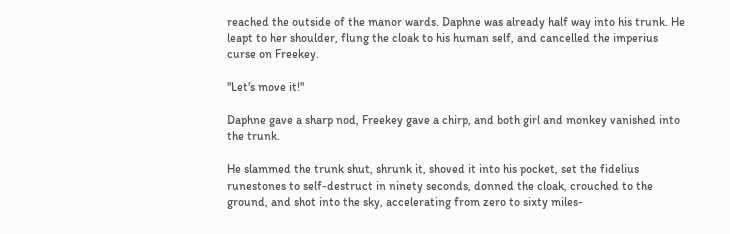reached the outside of the manor wards. Daphne was already half way into his trunk. He leapt to her shoulder, flung the cloak to his human self, and cancelled the imperius curse on Freekey.

"Let's move it!"

Daphne gave a sharp nod, Freekey gave a chirp, and both girl and monkey vanished into the trunk.

He slammed the trunk shut, shrunk it, shoved it into his pocket, set the fidelius runestones to self-destruct in ninety seconds, donned the cloak, crouched to the ground, and shot into the sky, accelerating from zero to sixty miles-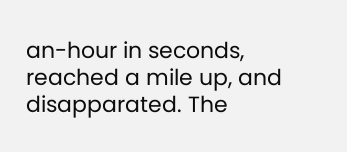an-hour in seconds, reached a mile up, and disapparated. The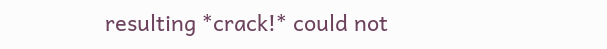resulting *crack!* could not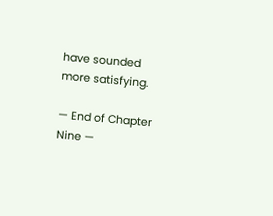have sounded more satisfying.

— End of Chapter Nine —